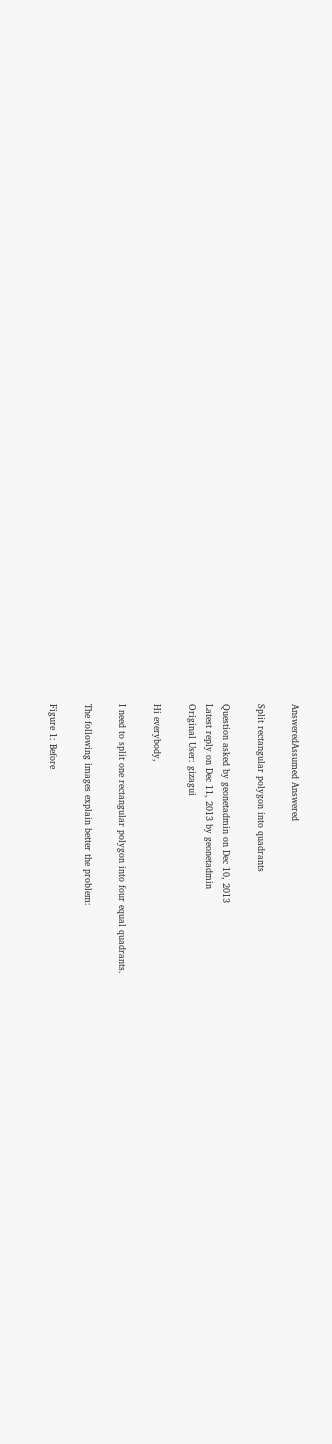AnsweredAssumed Answered

Split rectangular polygon into quadrants

Question asked by geonetadmin on Dec 10, 2013
Latest reply on Dec 11, 2013 by geonetadmin
Original User: gizagui

Hi everybody,

I need to split one rectangular polygon into four equal quadrants.

The following images explain better the problem:

Figure 1: Before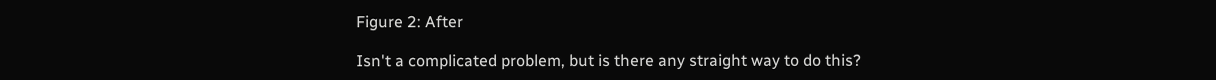Figure 2: After

Isn't a complicated problem, but is there any straight way to do this?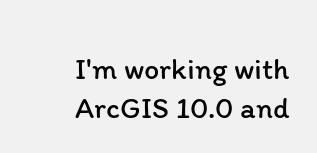I'm working with ArcGIS 10.0 and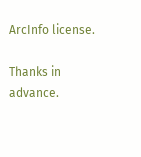ArcInfo license.

Thanks in advance.